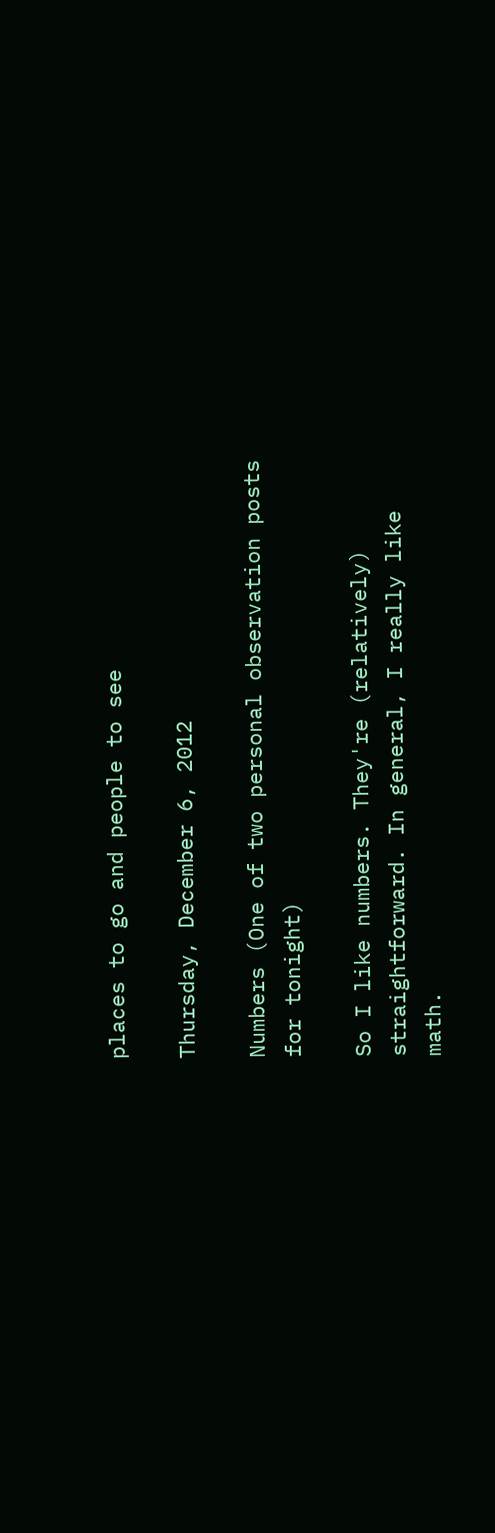places to go and people to see

Thursday, December 6, 2012

Numbers (One of two personal observation posts for tonight)

So I like numbers. They're (relatively) straightforward. In general, I really like math.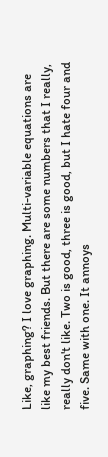Like, graphing? I love graphing. Multi-variable equations are like my best friends. But there are some numbers that I really, really don't like. Two is good, three is good, but I hate four and five. Same with one. It annoys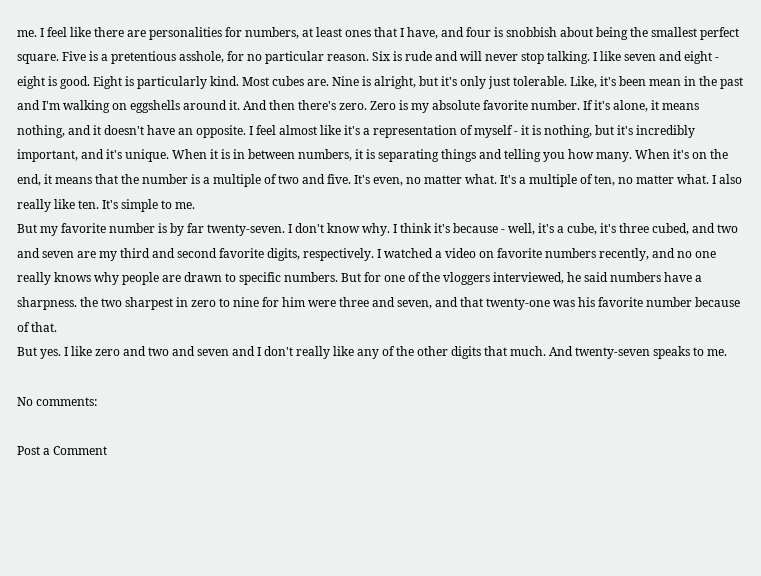me. I feel like there are personalities for numbers, at least ones that I have, and four is snobbish about being the smallest perfect square. Five is a pretentious asshole, for no particular reason. Six is rude and will never stop talking. I like seven and eight - eight is good. Eight is particularly kind. Most cubes are. Nine is alright, but it's only just tolerable. Like, it's been mean in the past and I'm walking on eggshells around it. And then there's zero. Zero is my absolute favorite number. If it's alone, it means nothing, and it doesn't have an opposite. I feel almost like it's a representation of myself - it is nothing, but it's incredibly important, and it's unique. When it is in between numbers, it is separating things and telling you how many. When it's on the end, it means that the number is a multiple of two and five. It's even, no matter what. It's a multiple of ten, no matter what. I also really like ten. It's simple to me.
But my favorite number is by far twenty-seven. I don't know why. I think it's because - well, it's a cube, it's three cubed, and two and seven are my third and second favorite digits, respectively. I watched a video on favorite numbers recently, and no one really knows why people are drawn to specific numbers. But for one of the vloggers interviewed, he said numbers have a sharpness. the two sharpest in zero to nine for him were three and seven, and that twenty-one was his favorite number because of that.
But yes. I like zero and two and seven and I don't really like any of the other digits that much. And twenty-seven speaks to me.

No comments:

Post a Comment